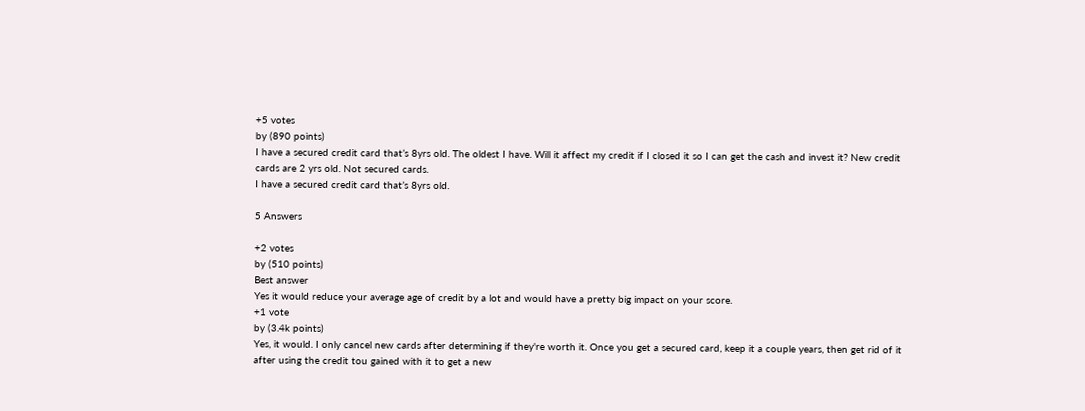+5 votes
by (890 points)
I have a secured credit card that’s 8yrs old. The oldest I have. Will it affect my credit if I closed it so I can get the cash and invest it? New credit cards are 2 yrs old. Not secured cards.
I have a secured credit card that’s 8yrs old.

5 Answers

+2 votes
by (510 points)
Best answer
Yes it would reduce your average age of credit by a lot and would have a pretty big impact on your score.
+1 vote
by (3.4k points)
Yes, it would. I only cancel new cards after determining if they're worth it. Once you get a secured card, keep it a couple years, then get rid of it after using the credit tou gained with it to get a new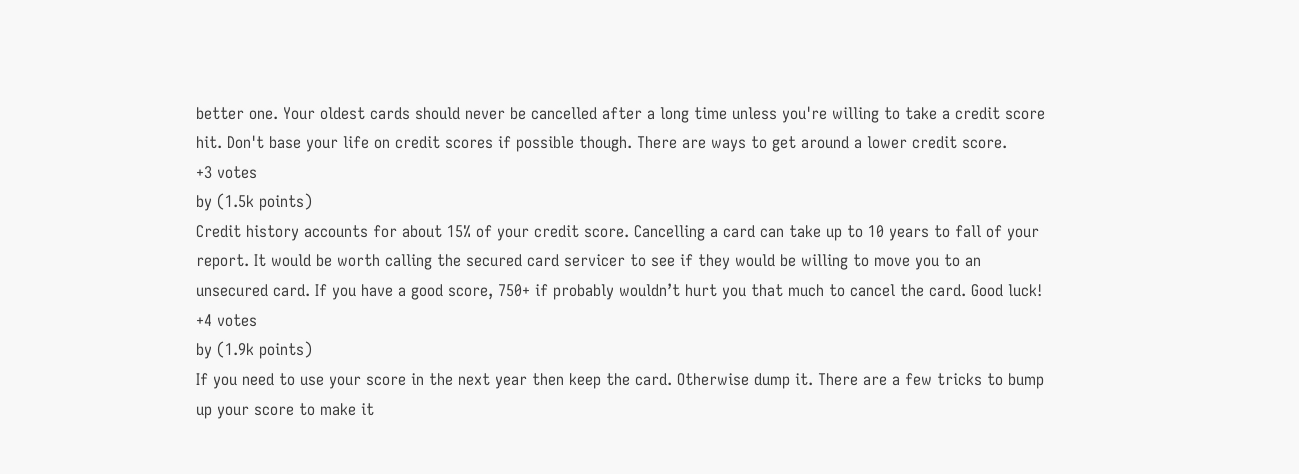better one. Your oldest cards should never be cancelled after a long time unless you're willing to take a credit score hit. Don't base your life on credit scores if possible though. There are ways to get around a lower credit score.
+3 votes
by (1.5k points)
Credit history accounts for about 15% of your credit score. Cancelling a card can take up to 10 years to fall of your report. It would be worth calling the secured card servicer to see if they would be willing to move you to an unsecured card. If you have a good score, 750+ if probably wouldn’t hurt you that much to cancel the card. Good luck!
+4 votes
by (1.9k points)
If you need to use your score in the next year then keep the card. Otherwise dump it. There are a few tricks to bump up your score to make it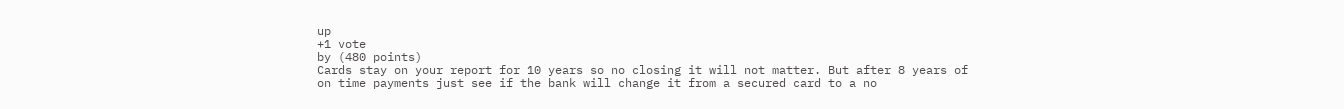up
+1 vote
by (480 points)
Cards stay on your report for 10 years so no closing it will not matter. But after 8 years of on time payments just see if the bank will change it from a secured card to a no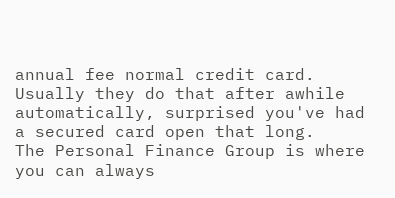annual fee normal credit card. Usually they do that after awhile automatically, surprised you've had a secured card open that long.
The Personal Finance Group is where you can always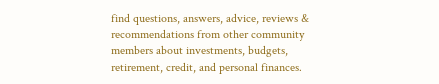find questions, answers, advice, reviews & recommendations from other community members about investments, budgets, retirement, credit, and personal finances.